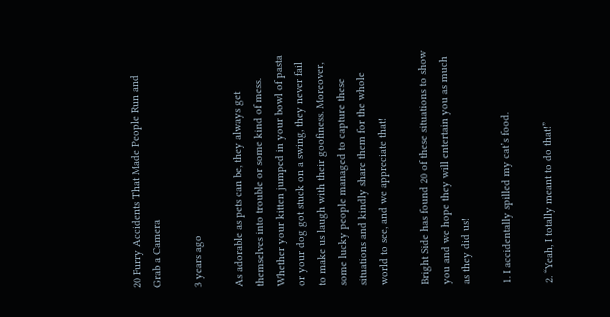20 Furry Accidents That Made People Run and Grab a Camera

3 years ago

As adorable as pets can be, they always get themselves into trouble or some kind of mess. Whether your kitten jumped in your bowl of pasta or your dog got stuck on a swing, they never fail to make us laugh with their goofiness. Moreover, some lucky people managed to capture these situations and kindly share them for the whole world to see, and we appreciate that!

Bright Side has found 20 of these situations to show you and we hope they will entertain you as much as they did us!

1. I accidentally spilled my cat’s food.

2. “Yeah, I totally meant to do that!”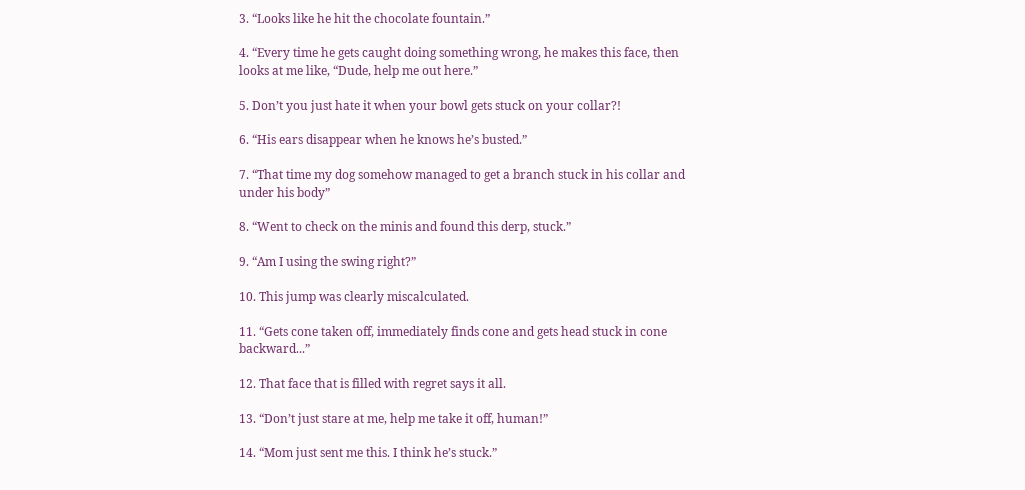3. “Looks like he hit the chocolate fountain.”

4. “Every time he gets caught doing something wrong, he makes this face, then looks at me like, “Dude, help me out here.”

5. Don’t you just hate it when your bowl gets stuck on your collar?!

6. “His ears disappear when he knows he’s busted.”

7. “That time my dog somehow managed to get a branch stuck in his collar and under his body”

8. “Went to check on the minis and found this derp, stuck.”

9. “Am I using the swing right?”

10. This jump was clearly miscalculated.

11. “Gets cone taken off, immediately finds cone and gets head stuck in cone backward...”

12. That face that is filled with regret says it all.

13. “Don’t just stare at me, help me take it off, human!”

14. “Mom just sent me this. I think he’s stuck.”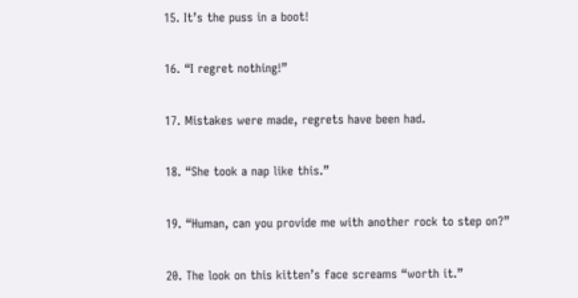15. It’s the puss in a boot!

16. “I regret nothing!”

17. Mistakes were made, regrets have been had.

18. “She took a nap like this.”

19. “Human, can you provide me with another rock to step on?”

20. The look on this kitten’s face screams “worth it.”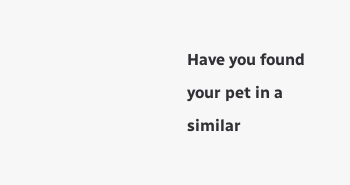Have you found your pet in a similar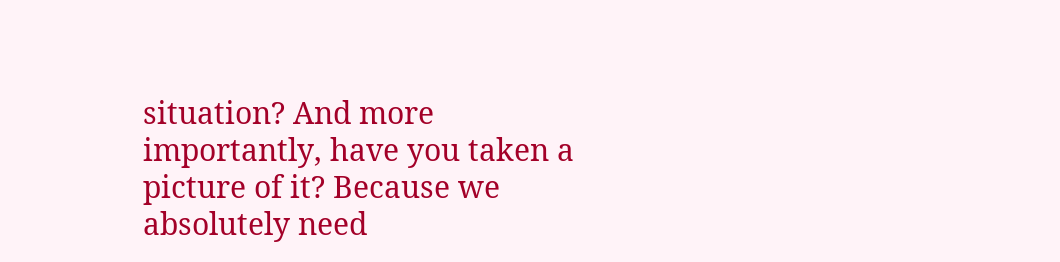situation? And more importantly, have you taken a picture of it? Because we absolutely need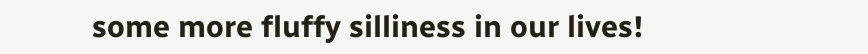some more fluffy silliness in our lives!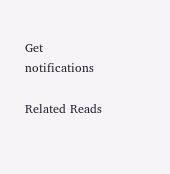Get notifications

Related Reads